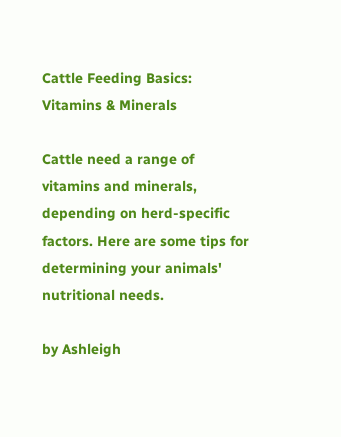Cattle Feeding Basics: Vitamins & Minerals

Cattle need a range of vitamins and minerals, depending on herd-specific factors. Here are some tips for determining your animals' nutritional needs.

by Ashleigh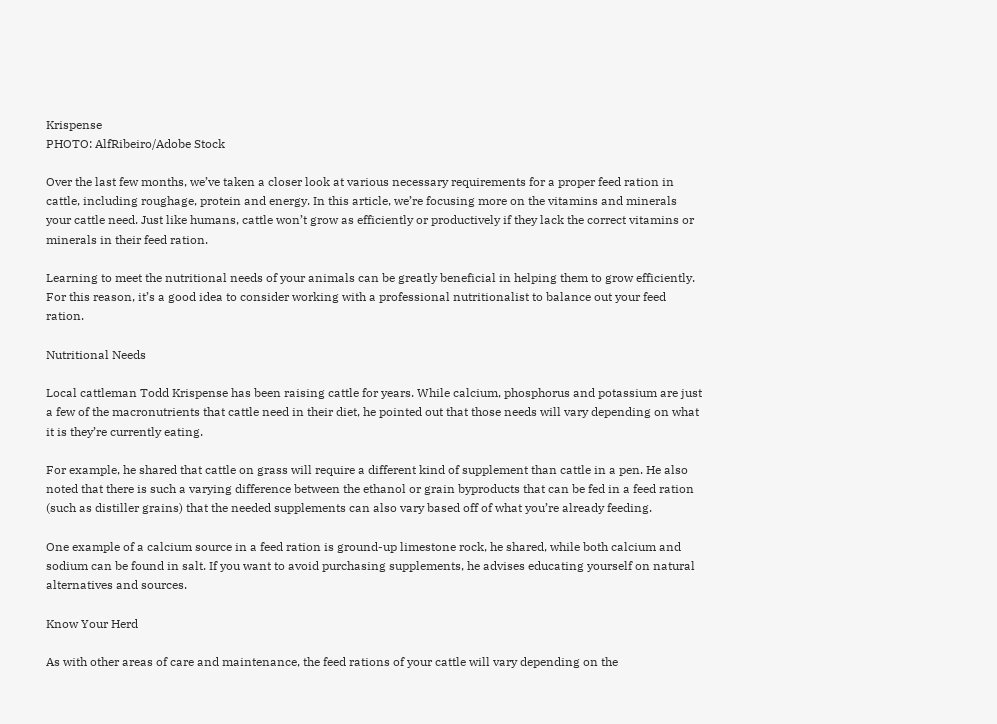Krispense
PHOTO: AlfRibeiro/Adobe Stock

Over the last few months, we’ve taken a closer look at various necessary requirements for a proper feed ration in cattle, including roughage, protein and energy. In this article, we’re focusing more on the vitamins and minerals your cattle need. Just like humans, cattle won’t grow as efficiently or productively if they lack the correct vitamins or minerals in their feed ration.

Learning to meet the nutritional needs of your animals can be greatly beneficial in helping them to grow efficiently. For this reason, it’s a good idea to consider working with a professional nutritionalist to balance out your feed ration.

Nutritional Needs

Local cattleman Todd Krispense has been raising cattle for years. While calcium, phosphorus and potassium are just a few of the macronutrients that cattle need in their diet, he pointed out that those needs will vary depending on what it is they’re currently eating.

For example, he shared that cattle on grass will require a different kind of supplement than cattle in a pen. He also noted that there is such a varying difference between the ethanol or grain byproducts that can be fed in a feed ration (such as distiller grains) that the needed supplements can also vary based off of what you’re already feeding.

One example of a calcium source in a feed ration is ground-up limestone rock, he shared, while both calcium and sodium can be found in salt. If you want to avoid purchasing supplements, he advises educating yourself on natural alternatives and sources.

Know Your Herd

As with other areas of care and maintenance, the feed rations of your cattle will vary depending on the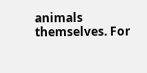animals themselves. For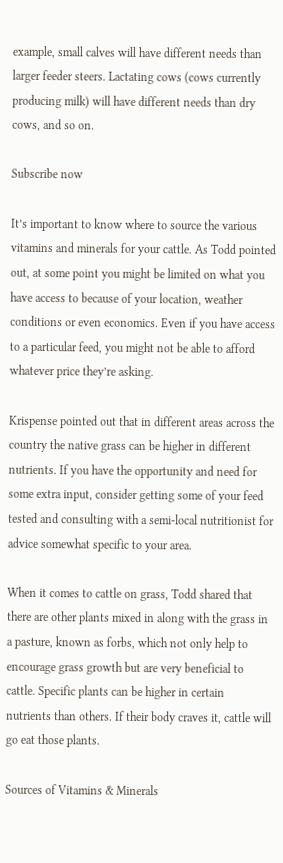example, small calves will have different needs than larger feeder steers. Lactating cows (cows currently producing milk) will have different needs than dry cows, and so on.

Subscribe now

It’s important to know where to source the various vitamins and minerals for your cattle. As Todd pointed out, at some point you might be limited on what you have access to because of your location, weather conditions or even economics. Even if you have access to a particular feed, you might not be able to afford whatever price they’re asking.

Krispense pointed out that in different areas across the country the native grass can be higher in different nutrients. If you have the opportunity and need for some extra input, consider getting some of your feed tested and consulting with a semi-local nutritionist for advice somewhat specific to your area.

When it comes to cattle on grass, Todd shared that there are other plants mixed in along with the grass in a pasture, known as forbs, which not only help to encourage grass growth but are very beneficial to cattle. Specific plants can be higher in certain nutrients than others. If their body craves it, cattle will go eat those plants.

Sources of Vitamins & Minerals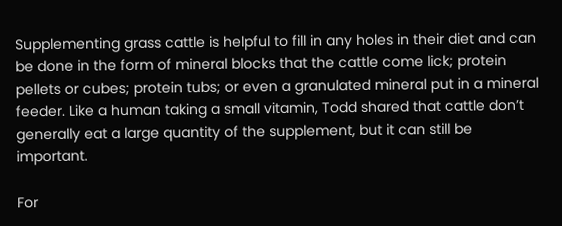Supplementing grass cattle is helpful to fill in any holes in their diet and can be done in the form of mineral blocks that the cattle come lick; protein pellets or cubes; protein tubs; or even a granulated mineral put in a mineral feeder. Like a human taking a small vitamin, Todd shared that cattle don’t generally eat a large quantity of the supplement, but it can still be important.

For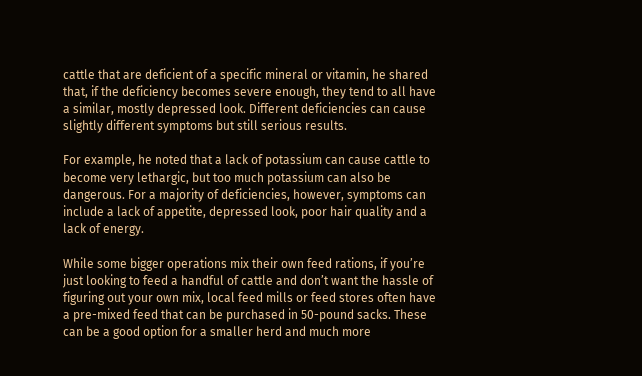cattle that are deficient of a specific mineral or vitamin, he shared that, if the deficiency becomes severe enough, they tend to all have a similar, mostly depressed look. Different deficiencies can cause slightly different symptoms but still serious results.

For example, he noted that a lack of potassium can cause cattle to become very lethargic, but too much potassium can also be dangerous. For a majority of deficiencies, however, symptoms can include a lack of appetite, depressed look, poor hair quality and a lack of energy.

While some bigger operations mix their own feed rations, if you’re just looking to feed a handful of cattle and don’t want the hassle of figuring out your own mix, local feed mills or feed stores often have a pre-mixed feed that can be purchased in 50-pound sacks. These can be a good option for a smaller herd and much more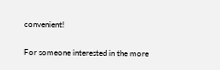convenient!

For someone interested in the more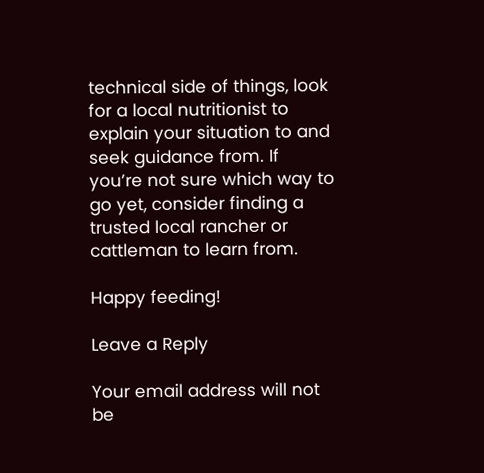technical side of things, look for a local nutritionist to explain your situation to and seek guidance from. If you’re not sure which way to go yet, consider finding a trusted local rancher or cattleman to learn from.

Happy feeding!

Leave a Reply

Your email address will not be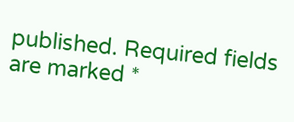published. Required fields are marked *